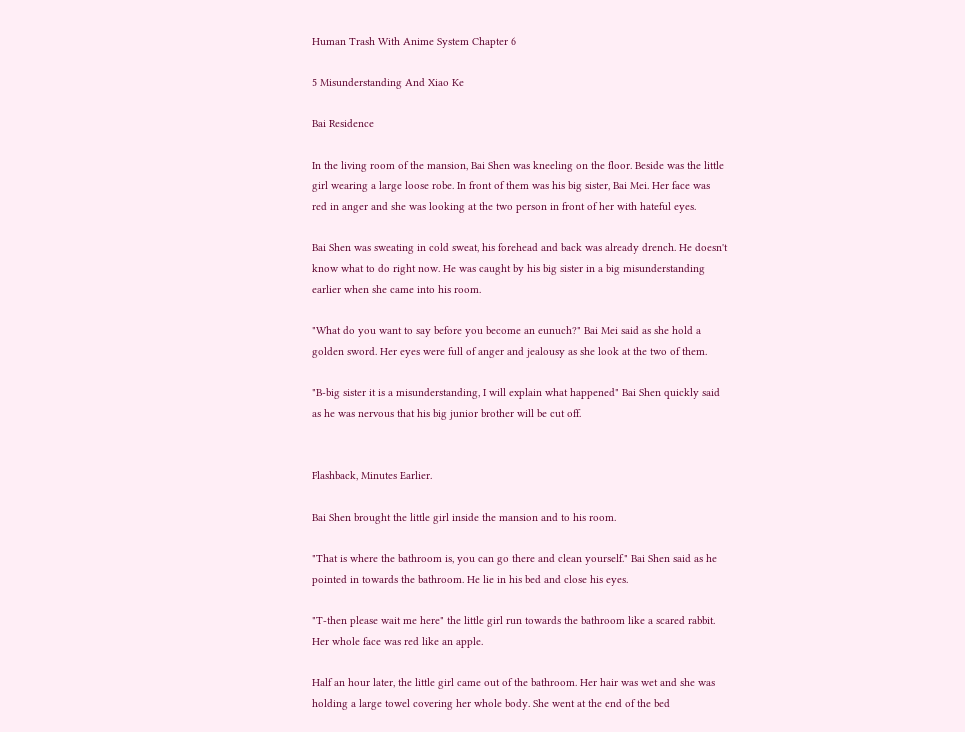Human Trash With Anime System Chapter 6

5 Misunderstanding And Xiao Ke

Bai Residence

In the living room of the mansion, Bai Shen was kneeling on the floor. Beside was the little girl wearing a large loose robe. In front of them was his big sister, Bai Mei. Her face was red in anger and she was looking at the two person in front of her with hateful eyes.

Bai Shen was sweating in cold sweat, his forehead and back was already drench. He doesn't know what to do right now. He was caught by his big sister in a big misunderstanding earlier when she came into his room.

"What do you want to say before you become an eunuch?" Bai Mei said as she hold a golden sword. Her eyes were full of anger and jealousy as she look at the two of them.

"B-big sister it is a misunderstanding, I will explain what happened" Bai Shen quickly said as he was nervous that his big junior brother will be cut off.


Flashback, Minutes Earlier.

Bai Shen brought the little girl inside the mansion and to his room.

"That is where the bathroom is, you can go there and clean yourself." Bai Shen said as he pointed in towards the bathroom. He lie in his bed and close his eyes.

"T-then please wait me here" the little girl run towards the bathroom like a scared rabbit. Her whole face was red like an apple.

Half an hour later, the little girl came out of the bathroom. Her hair was wet and she was holding a large towel covering her whole body. She went at the end of the bed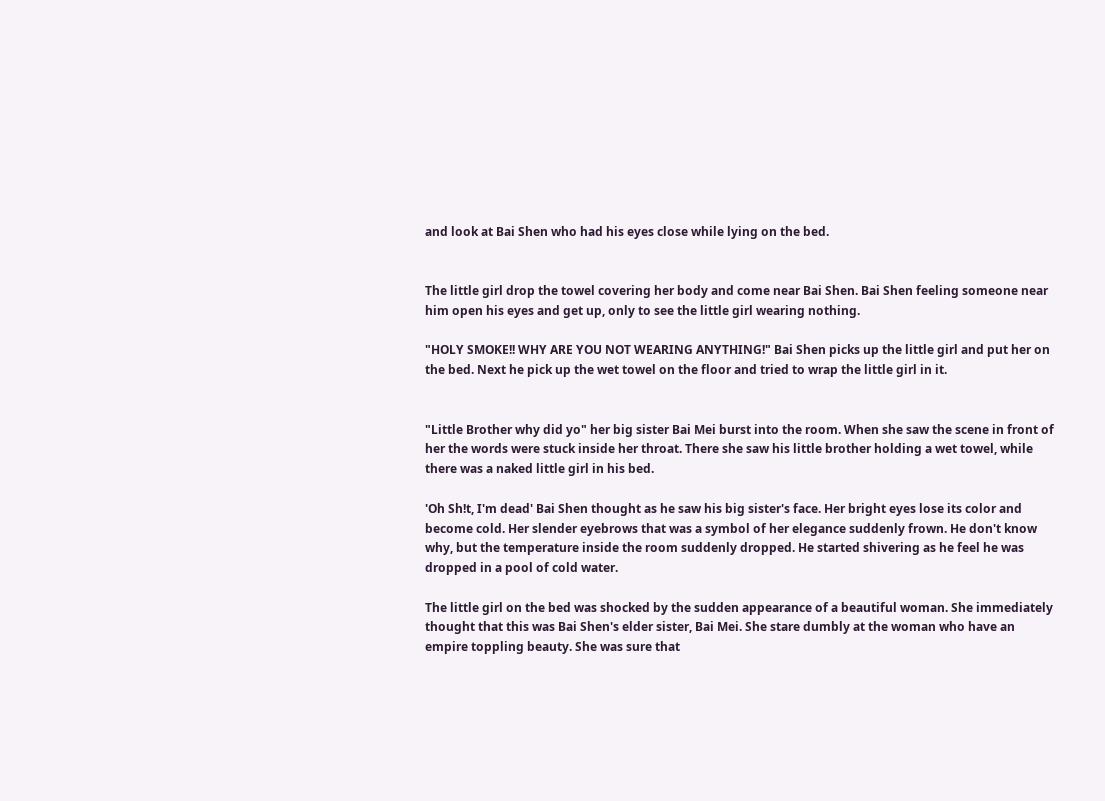and look at Bai Shen who had his eyes close while lying on the bed.


The little girl drop the towel covering her body and come near Bai Shen. Bai Shen feeling someone near him open his eyes and get up, only to see the little girl wearing nothing.

"HOLY SMOKE!! WHY ARE YOU NOT WEARING ANYTHING!" Bai Shen picks up the little girl and put her on the bed. Next he pick up the wet towel on the floor and tried to wrap the little girl in it.


"Little Brother why did yo" her big sister Bai Mei burst into the room. When she saw the scene in front of her the words were stuck inside her throat. There she saw his little brother holding a wet towel, while there was a naked little girl in his bed.

'Oh Sh!t, I'm dead' Bai Shen thought as he saw his big sister's face. Her bright eyes lose its color and become cold. Her slender eyebrows that was a symbol of her elegance suddenly frown. He don't know why, but the temperature inside the room suddenly dropped. He started shivering as he feel he was dropped in a pool of cold water.

The little girl on the bed was shocked by the sudden appearance of a beautiful woman. She immediately thought that this was Bai Shen's elder sister, Bai Mei. She stare dumbly at the woman who have an empire toppling beauty. She was sure that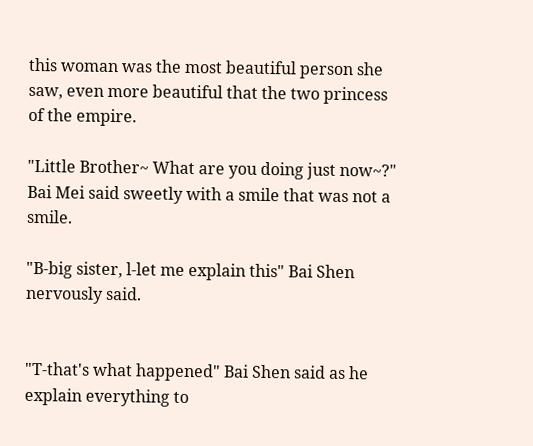this woman was the most beautiful person she saw, even more beautiful that the two princess of the empire.

"Little Brother~ What are you doing just now~?" Bai Mei said sweetly with a smile that was not a smile.

"B-big sister, l-let me explain this" Bai Shen nervously said.


"T-that's what happened" Bai Shen said as he explain everything to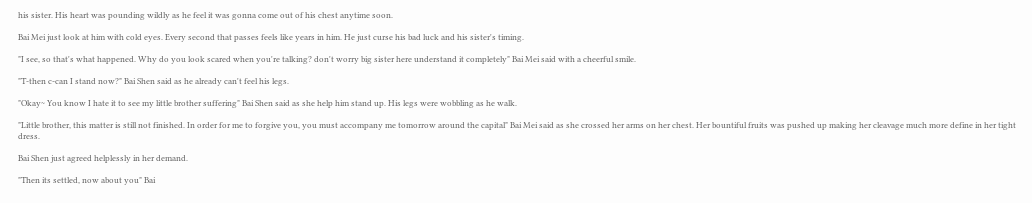his sister. His heart was pounding wildly as he feel it was gonna come out of his chest anytime soon.

Bai Mei just look at him with cold eyes. Every second that passes feels like years in him. He just curse his bad luck and his sister's timing.

"I see, so that's what happened. Why do you look scared when you're talking? don't worry big sister here understand it completely" Bai Mei said with a cheerful smile.

"T-then c-can I stand now?" Bai Shen said as he already can't feel his legs.

"Okay~ You know I hate it to see my little brother suffering" Bai Shen said as she help him stand up. His legs were wobbling as he walk.

"Little brother, this matter is still not finished. In order for me to forgive you, you must accompany me tomorrow around the capital" Bai Mei said as she crossed her arms on her chest. Her bountiful fruits was pushed up making her cleavage much more define in her tight dress.

Bai Shen just agreed helplessly in her demand.

"Then its settled, now about you" Bai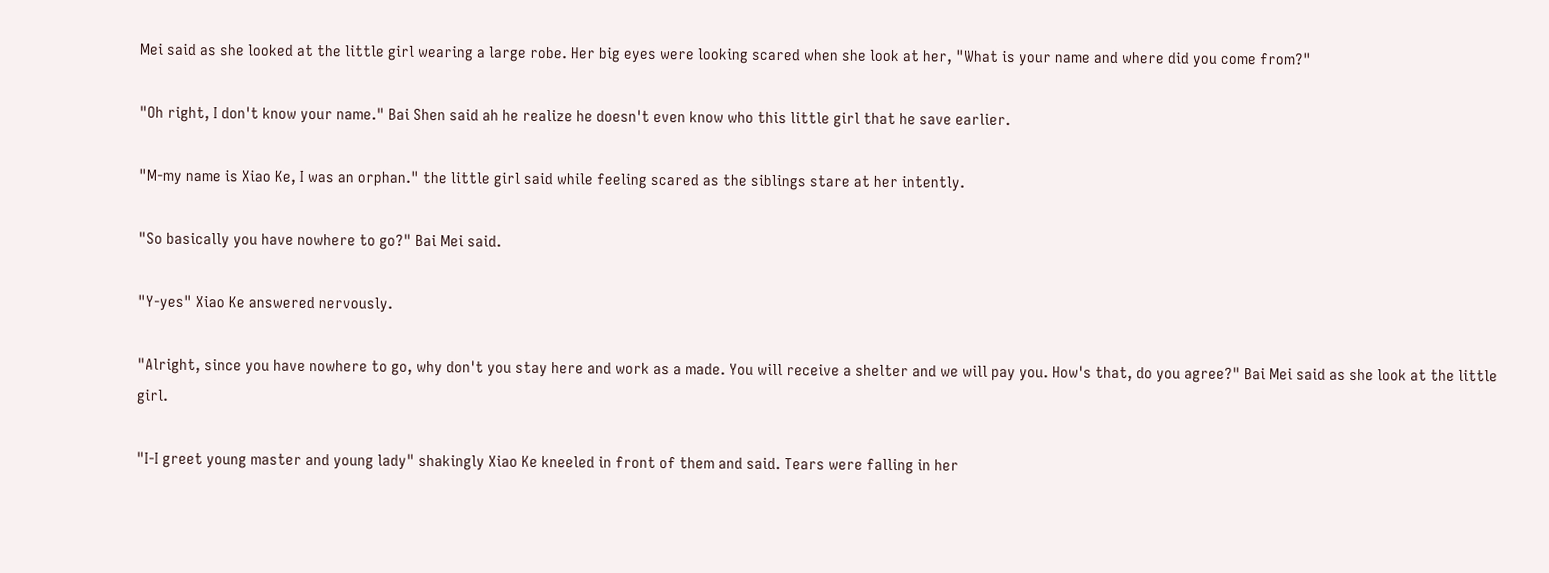Mei said as she looked at the little girl wearing a large robe. Her big eyes were looking scared when she look at her, "What is your name and where did you come from?"

"Oh right, I don't know your name." Bai Shen said ah he realize he doesn't even know who this little girl that he save earlier.

"M-my name is Xiao Ke, I was an orphan." the little girl said while feeling scared as the siblings stare at her intently.

"So basically you have nowhere to go?" Bai Mei said.

"Y-yes" Xiao Ke answered nervously.

"Alright, since you have nowhere to go, why don't you stay here and work as a made. You will receive a shelter and we will pay you. How's that, do you agree?" Bai Mei said as she look at the little girl.

"I-I greet young master and young lady" shakingly Xiao Ke kneeled in front of them and said. Tears were falling in her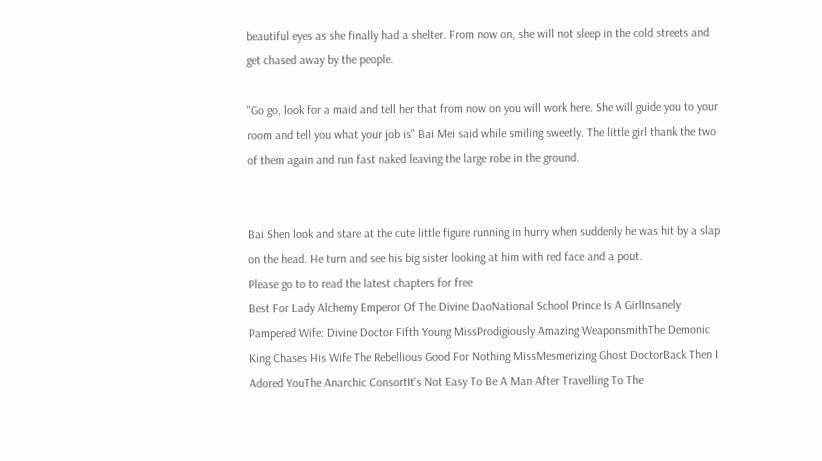beautiful eyes as she finally had a shelter. From now on, she will not sleep in the cold streets and get chased away by the people.

"Go go, look for a maid and tell her that from now on you will work here. She will guide you to your room and tell you what your job is" Bai Mei said while smiling sweetly. The little girl thank the two of them again and run fast naked leaving the large robe in the ground.


Bai Shen look and stare at the cute little figure running in hurry when suddenly he was hit by a slap on the head. He turn and see his big sister looking at him with red face and a pout.
Please go to to read the latest chapters for free
Best For Lady Alchemy Emperor Of The Divine DaoNational School Prince Is A GirlInsanely Pampered Wife: Divine Doctor Fifth Young MissProdigiously Amazing WeaponsmithThe Demonic King Chases His Wife The Rebellious Good For Nothing MissMesmerizing Ghost DoctorBack Then I Adored YouThe Anarchic ConsortIt's Not Easy To Be A Man After Travelling To The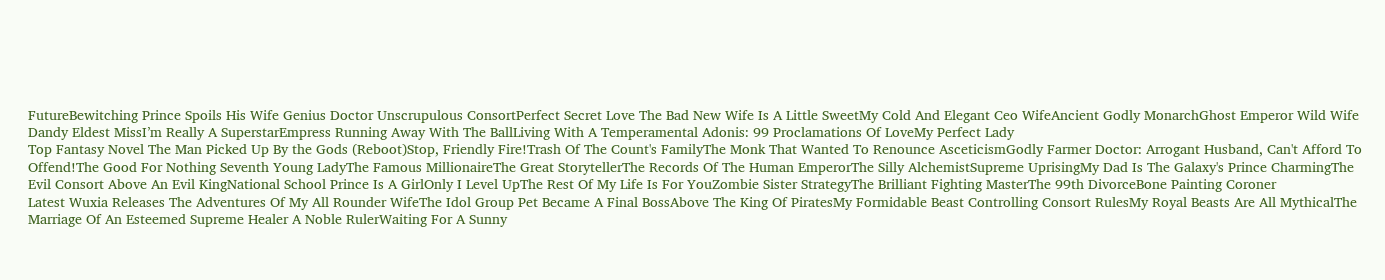FutureBewitching Prince Spoils His Wife Genius Doctor Unscrupulous ConsortPerfect Secret Love The Bad New Wife Is A Little SweetMy Cold And Elegant Ceo WifeAncient Godly MonarchGhost Emperor Wild Wife Dandy Eldest MissI’m Really A SuperstarEmpress Running Away With The BallLiving With A Temperamental Adonis: 99 Proclamations Of LoveMy Perfect Lady
Top Fantasy Novel The Man Picked Up By the Gods (Reboot)Stop, Friendly Fire!Trash Of The Count's FamilyThe Monk That Wanted To Renounce AsceticismGodly Farmer Doctor: Arrogant Husband, Can't Afford To Offend!The Good For Nothing Seventh Young LadyThe Famous MillionaireThe Great StorytellerThe Records Of The Human EmperorThe Silly AlchemistSupreme UprisingMy Dad Is The Galaxy's Prince CharmingThe Evil Consort Above An Evil KingNational School Prince Is A GirlOnly I Level UpThe Rest Of My Life Is For YouZombie Sister StrategyThe Brilliant Fighting MasterThe 99th DivorceBone Painting Coroner
Latest Wuxia Releases The Adventures Of My All Rounder WifeThe Idol Group Pet Became A Final BossAbove The King Of PiratesMy Formidable Beast Controlling Consort RulesMy Royal Beasts Are All MythicalThe Marriage Of An Esteemed Supreme Healer A Noble RulerWaiting For A Sunny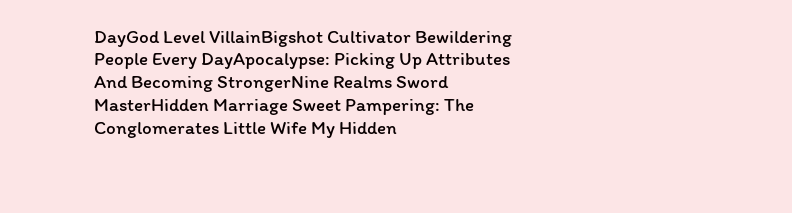DayGod Level VillainBigshot Cultivator Bewildering People Every DayApocalypse: Picking Up Attributes And Becoming StrongerNine Realms Sword MasterHidden Marriage Sweet Pampering: The Conglomerates Little Wife My Hidden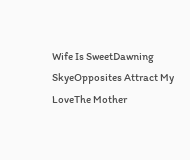Wife Is SweetDawning SkyeOpposites Attract My LoveThe Mother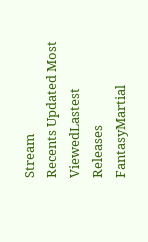Stream
Recents Updated Most ViewedLastest Releases
FantasyMartial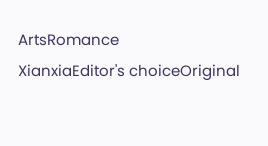ArtsRomance
XianxiaEditor's choiceOriginal